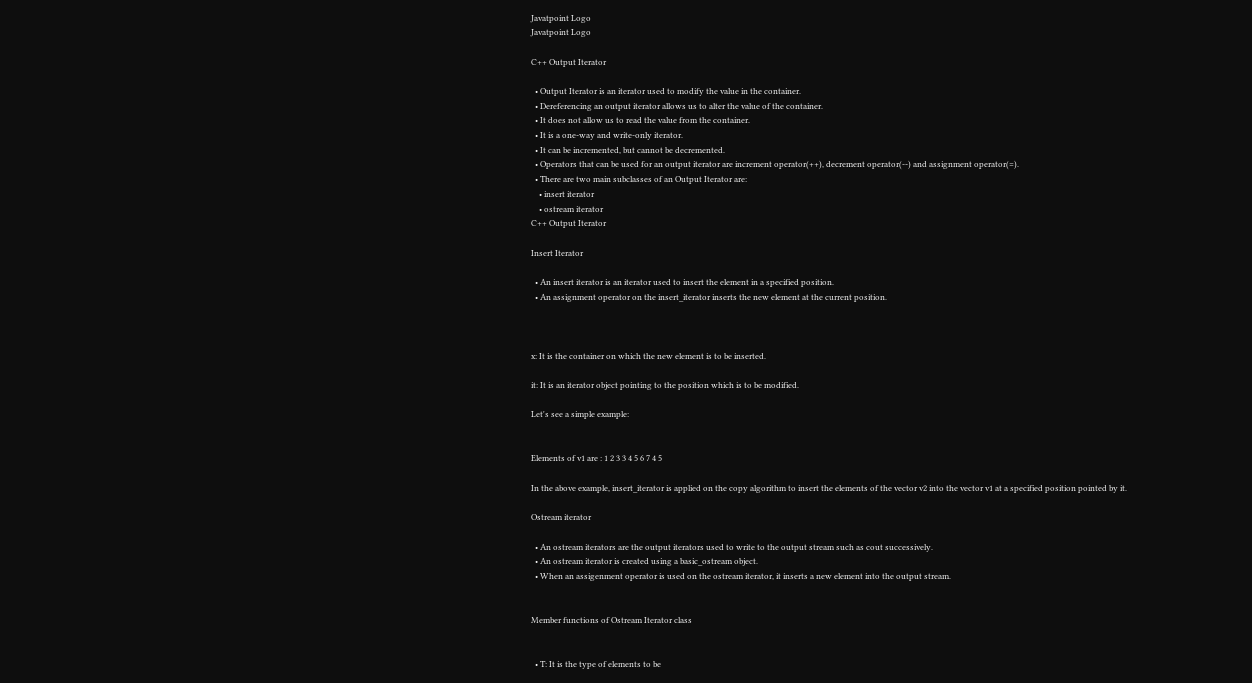Javatpoint Logo
Javatpoint Logo

C++ Output Iterator

  • Output Iterator is an iterator used to modify the value in the container.
  • Dereferencing an output iterator allows us to alter the value of the container.
  • It does not allow us to read the value from the container.
  • It is a one-way and write-only iterator.
  • It can be incremented, but cannot be decremented.
  • Operators that can be used for an output iterator are increment operator(++), decrement operator(--) and assignment operator(=).
  • There are two main subclasses of an Output Iterator are:
    • insert iterator
    • ostream iterator
C++ Output Iterator

Insert Iterator

  • An insert iterator is an iterator used to insert the element in a specified position.
  • An assignment operator on the insert_iterator inserts the new element at the current position.



x: It is the container on which the new element is to be inserted.

it: It is an iterator object pointing to the position which is to be modified.

Let's see a simple example:


Elements of v1 are : 1 2 3 3 4 5 6 7 4 5

In the above example, insert_iterator is applied on the copy algorithm to insert the elements of the vector v2 into the vector v1 at a specified position pointed by it.

Ostream iterator

  • An ostream iterators are the output iterators used to write to the output stream such as cout successively.
  • An ostream iterator is created using a basic_ostream object.
  • When an assigenment operator is used on the ostream iterator, it inserts a new element into the output stream.


Member functions of Ostream Iterator class


  • T: It is the type of elements to be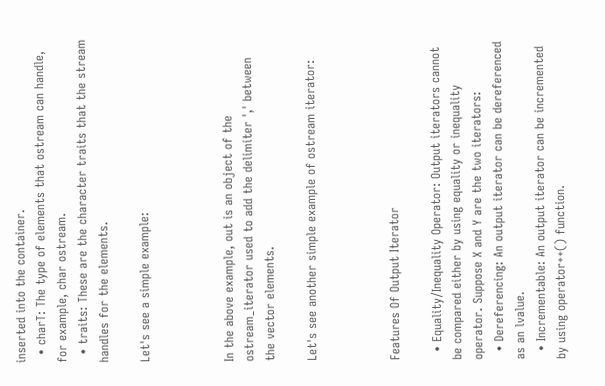inserted into the container.
  • charT: The type of elements that ostream can handle, for example, char ostream.
  • traits: These are the character traits that the stream handles for the elements.

Let's see a simple example:



In the above example, out is an object of the ostream_iterator used to add the delimiter ',' between the vector elements.

Let's see another simple example of ostream iterator:



Features Of Output Iterator

  • Equality/Inequality Operator: Output iterators cannot be compared either by using equality or inequality operator. Suppose X and Y are the two iterators:
  • Dereferencing: An output iterator can be dereferenced as an lvalue.
  • Incrementable: An output iterator can be incremented by using operator++() function.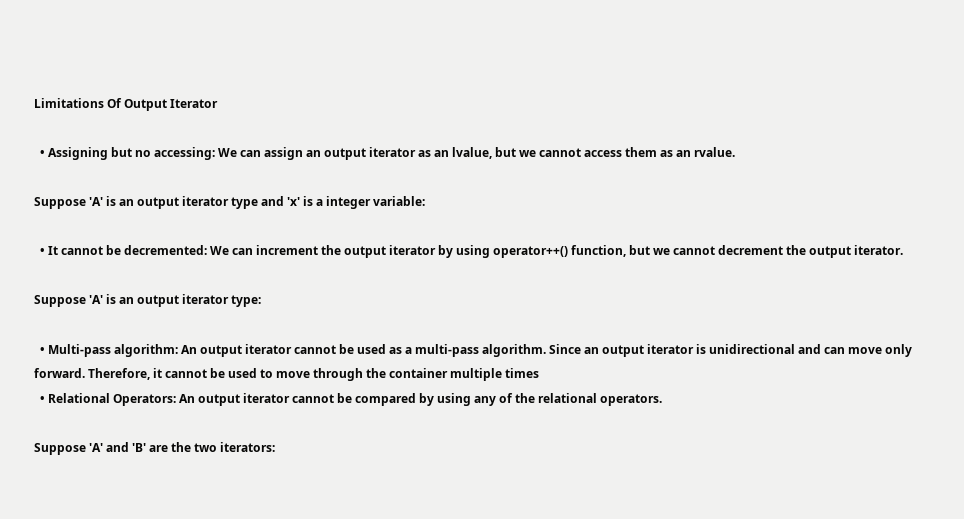Limitations Of Output Iterator

  • Assigning but no accessing: We can assign an output iterator as an lvalue, but we cannot access them as an rvalue.

Suppose 'A' is an output iterator type and 'x' is a integer variable:

  • It cannot be decremented: We can increment the output iterator by using operator++() function, but we cannot decrement the output iterator.

Suppose 'A' is an output iterator type:

  • Multi-pass algorithm: An output iterator cannot be used as a multi-pass algorithm. Since an output iterator is unidirectional and can move only forward. Therefore, it cannot be used to move through the container multiple times
  • Relational Operators: An output iterator cannot be compared by using any of the relational operators.

Suppose 'A' and 'B' are the two iterators: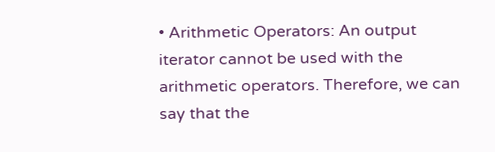• Arithmetic Operators: An output iterator cannot be used with the arithmetic operators. Therefore, we can say that the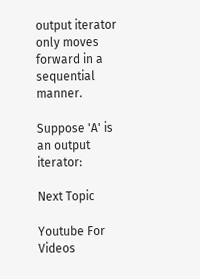output iterator only moves forward in a sequential manner.

Suppose 'A' is an output iterator:

Next Topic

Youtube For Videos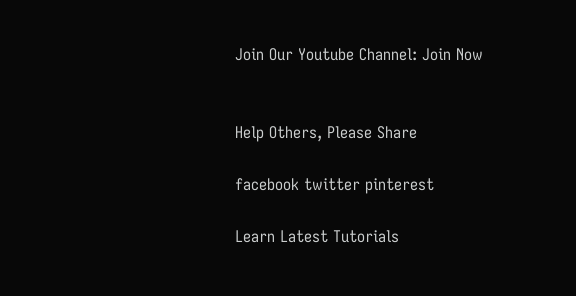Join Our Youtube Channel: Join Now


Help Others, Please Share

facebook twitter pinterest

Learn Latest Tutorials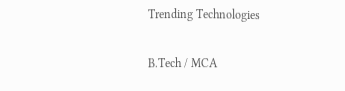Trending Technologies

B.Tech / MCA